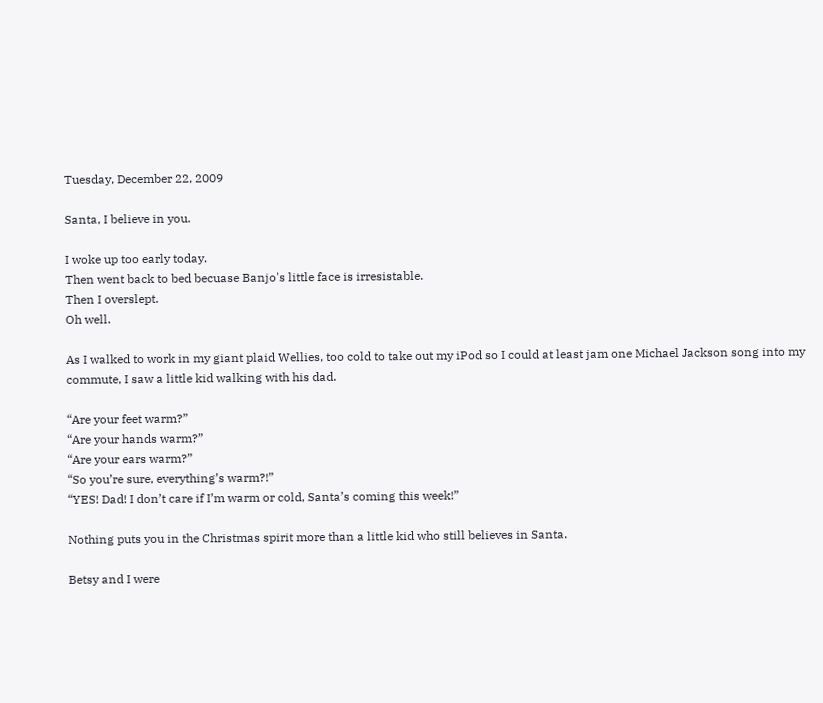Tuesday, December 22, 2009

Santa, I believe in you.

I woke up too early today.
Then went back to bed becuase Banjo's little face is irresistable.
Then I overslept.
Oh well.

As I walked to work in my giant plaid Wellies, too cold to take out my iPod so I could at least jam one Michael Jackson song into my commute, I saw a little kid walking with his dad.

“Are your feet warm?”
“Are your hands warm?”
“Are your ears warm?”
“So you’re sure, everything’s warm?!”
“YES! Dad! I don’t care if I’m warm or cold, Santa’s coming this week!”

Nothing puts you in the Christmas spirit more than a little kid who still believes in Santa.

Betsy and I were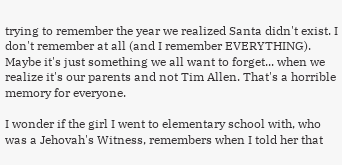trying to remember the year we realized Santa didn't exist. I don't remember at all (and I remember EVERYTHING). Maybe it's just something we all want to forget... when we realize it's our parents and not Tim Allen. That's a horrible memory for everyone.

I wonder if the girl I went to elementary school with, who was a Jehovah's Witness, remembers when I told her that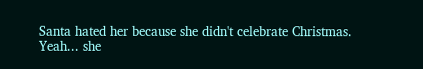Santa hated her because she didn't celebrate Christmas. Yeah... she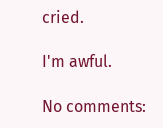cried.

I'm awful.

No comments: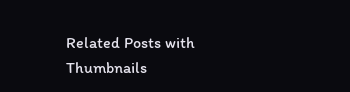Related Posts with Thumbnails